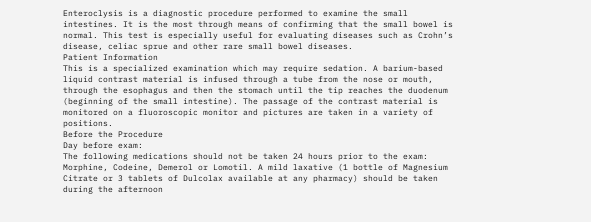Enteroclysis is a diagnostic procedure performed to examine the small intestines. It is the most through means of confirming that the small bowel is normal. This test is especially useful for evaluating diseases such as Crohn’s disease, celiac sprue and other rare small bowel diseases.
Patient Information
This is a specialized examination which may require sedation. A barium-based liquid contrast material is infused through a tube from the nose or mouth, through the esophagus and then the stomach until the tip reaches the duodenum (beginning of the small intestine). The passage of the contrast material is monitored on a fluoroscopic monitor and pictures are taken in a variety of positions.
Before the Procedure
Day before exam:
The following medications should not be taken 24 hours prior to the exam: Morphine, Codeine, Demerol or Lomotil. A mild laxative (1 bottle of Magnesium Citrate or 3 tablets of Dulcolax available at any pharmacy) should be taken during the afternoon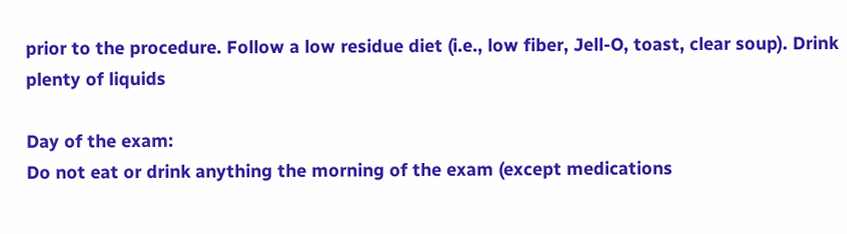prior to the procedure. Follow a low residue diet (i.e., low fiber, Jell-O, toast, clear soup). Drink plenty of liquids

Day of the exam:
Do not eat or drink anything the morning of the exam (except medications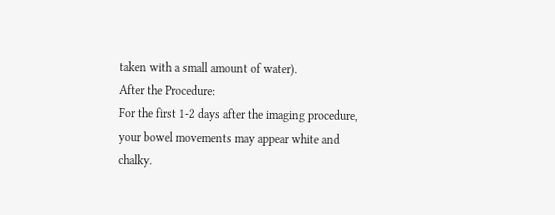taken with a small amount of water).
After the Procedure:
For the first 1-2 days after the imaging procedure, your bowel movements may appear white and chalky.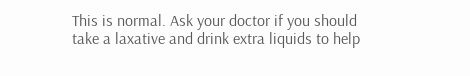This is normal. Ask your doctor if you should take a laxative and drink extra liquids to help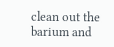clean out the barium and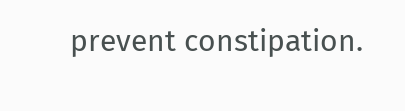prevent constipation.